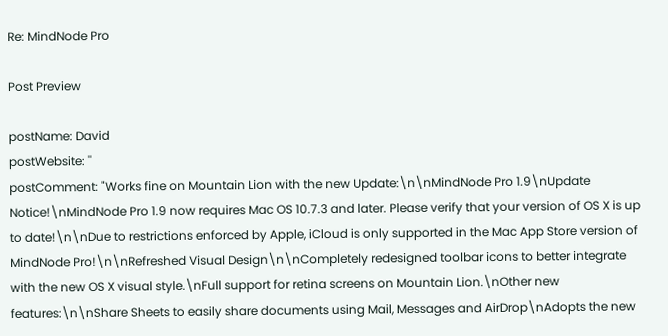Re: MindNode Pro

Post Preview

postName: David
postWebsite: ''
postComment: "Works fine on Mountain Lion with the new Update:\n\nMindNode Pro 1.9\nUpdate Notice!\nMindNode Pro 1.9 now requires Mac OS 10.7.3 and later. Please verify that your version of OS X is up to date!\n\nDue to restrictions enforced by Apple, iCloud is only supported in the Mac App Store version of MindNode Pro!\n\nRefreshed Visual Design\n\nCompletely redesigned toolbar icons to better integrate with the new OS X visual style.\nFull support for retina screens on Mountain Lion.\nOther new features:\n\nShare Sheets to easily share documents using Mail, Messages and AirDrop\nAdopts the new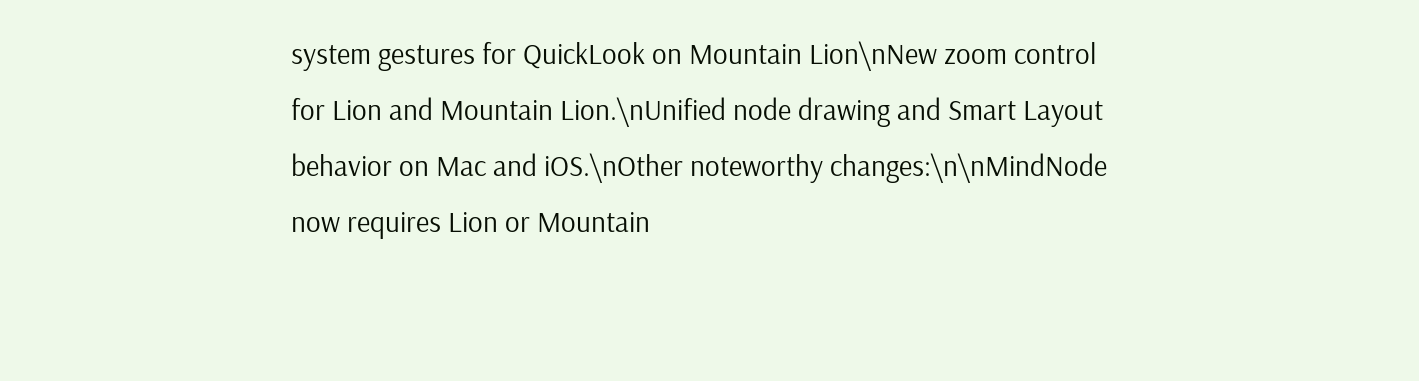system gestures for QuickLook on Mountain Lion\nNew zoom control for Lion and Mountain Lion.\nUnified node drawing and Smart Layout behavior on Mac and iOS.\nOther noteworthy changes:\n\nMindNode now requires Lion or Mountain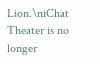Lion.\niChat Theater is no longer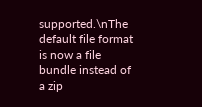supported.\nThe default file format is now a file bundle instead of a zip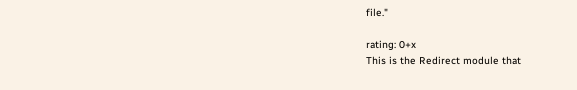file."

rating: 0+x
This is the Redirect module that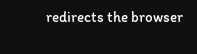redirects the browser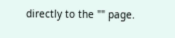directly to the "" page.